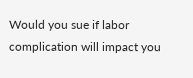Would you sue if labor complication will impact you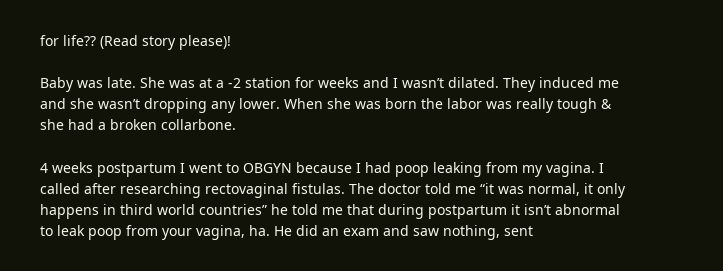for life?? (Read story please)!

Baby was late. She was at a -2 station for weeks and I wasn’t dilated. They induced me and she wasn’t dropping any lower. When she was born the labor was really tough & she had a broken collarbone.

4 weeks postpartum I went to OBGYN because I had poop leaking from my vagina. I called after researching rectovaginal fistulas. The doctor told me “it was normal, it only happens in third world countries” he told me that during postpartum it isn’t abnormal to leak poop from your vagina, ha. He did an exam and saw nothing, sent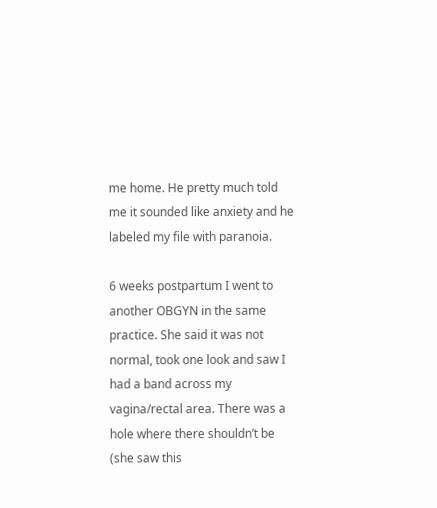me home. He pretty much told me it sounded like anxiety and he labeled my file with paranoia.

6 weeks postpartum I went to another OBGYN in the same practice. She said it was not normal, took one look and saw I had a band across my vagina/rectal area. There was a hole where there shouldn’t be (she saw this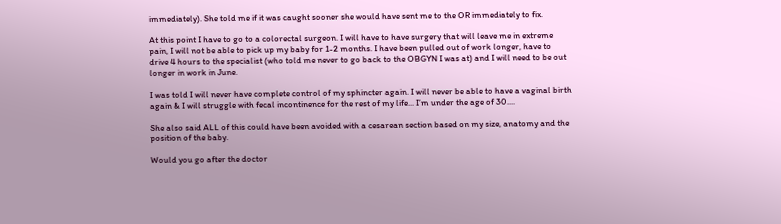immediately). She told me if it was caught sooner she would have sent me to the OR immediately to fix.

At this point I have to go to a colorectal surgeon. I will have to have surgery that will leave me in extreme pain, I will not be able to pick up my baby for 1-2 months. I have been pulled out of work longer, have to drive 4 hours to the specialist (who told me never to go back to the OBGYN I was at) and I will need to be out longer in work in June.

I was told I will never have complete control of my sphincter again. I will never be able to have a vaginal birth again & I will struggle with fecal incontinence for the rest of my life... I’m under the age of 30....

She also said ALL of this could have been avoided with a cesarean section based on my size, anatomy and the position of the baby.

Would you go after the doctor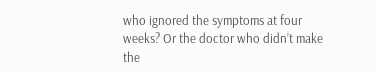who ignored the symptoms at four weeks? Or the doctor who didn’t make the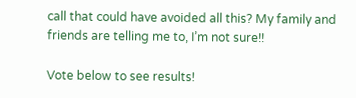call that could have avoided all this? My family and friends are telling me to, I’m not sure!!

Vote below to see results!